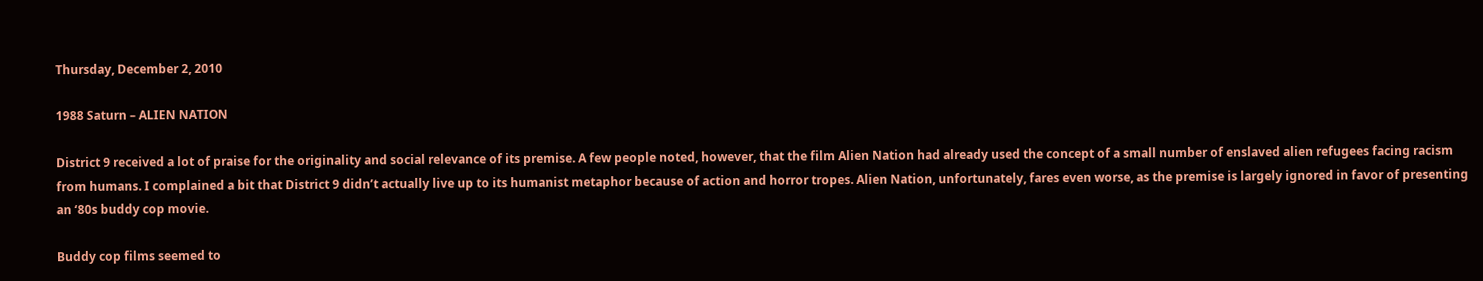Thursday, December 2, 2010

1988 Saturn – ALIEN NATION

District 9 received a lot of praise for the originality and social relevance of its premise. A few people noted, however, that the film Alien Nation had already used the concept of a small number of enslaved alien refugees facing racism from humans. I complained a bit that District 9 didn’t actually live up to its humanist metaphor because of action and horror tropes. Alien Nation, unfortunately, fares even worse, as the premise is largely ignored in favor of presenting an ‘80s buddy cop movie.

Buddy cop films seemed to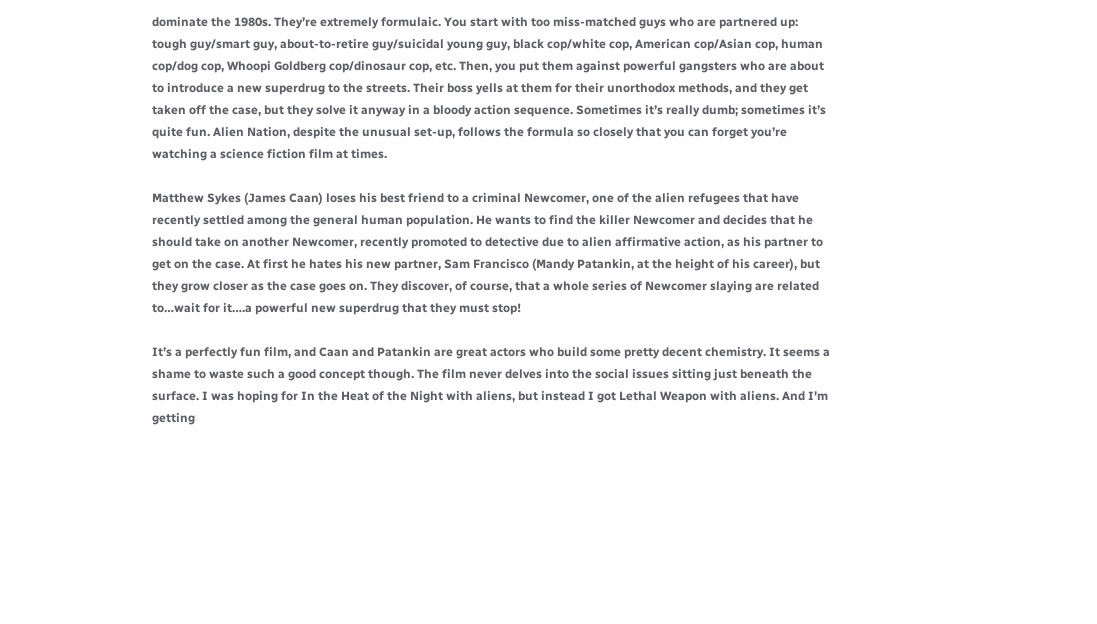dominate the 1980s. They’re extremely formulaic. You start with too miss-matched guys who are partnered up: tough guy/smart guy, about-to-retire guy/suicidal young guy, black cop/white cop, American cop/Asian cop, human cop/dog cop, Whoopi Goldberg cop/dinosaur cop, etc. Then, you put them against powerful gangsters who are about to introduce a new superdrug to the streets. Their boss yells at them for their unorthodox methods, and they get taken off the case, but they solve it anyway in a bloody action sequence. Sometimes it’s really dumb; sometimes it’s quite fun. Alien Nation, despite the unusual set-up, follows the formula so closely that you can forget you’re watching a science fiction film at times.

Matthew Sykes (James Caan) loses his best friend to a criminal Newcomer, one of the alien refugees that have recently settled among the general human population. He wants to find the killer Newcomer and decides that he should take on another Newcomer, recently promoted to detective due to alien affirmative action, as his partner to get on the case. At first he hates his new partner, Sam Francisco (Mandy Patankin, at the height of his career), but they grow closer as the case goes on. They discover, of course, that a whole series of Newcomer slaying are related to…wait for it….a powerful new superdrug that they must stop!

It’s a perfectly fun film, and Caan and Patankin are great actors who build some pretty decent chemistry. It seems a shame to waste such a good concept though. The film never delves into the social issues sitting just beneath the surface. I was hoping for In the Heat of the Night with aliens, but instead I got Lethal Weapon with aliens. And I'm getting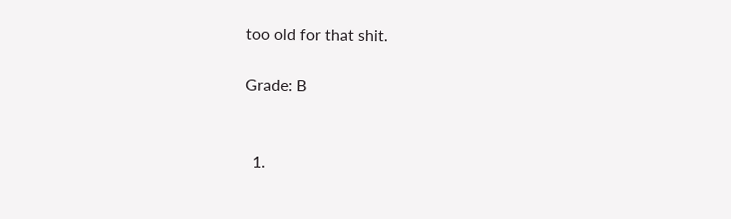too old for that shit.

Grade: B


  1.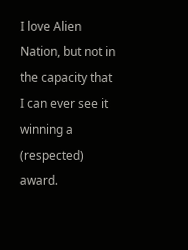I love Alien Nation, but not in the capacity that I can ever see it winning a (respected) award.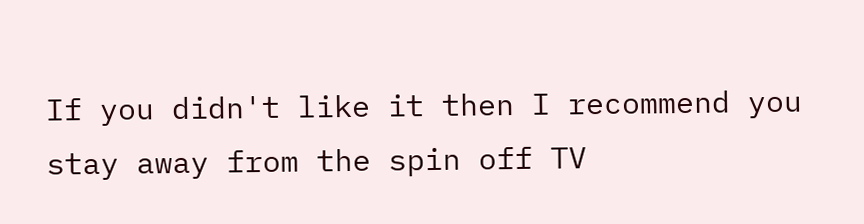If you didn't like it then I recommend you stay away from the spin off TV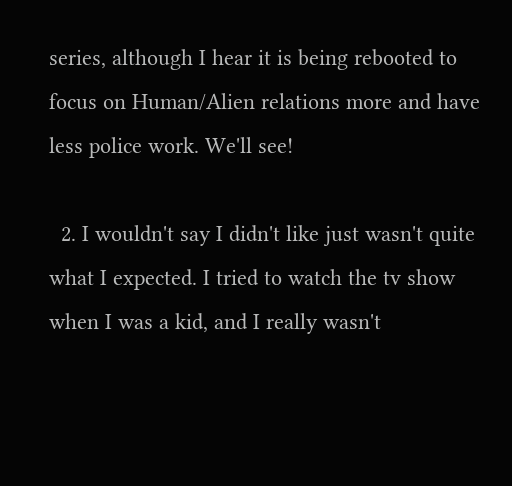series, although I hear it is being rebooted to focus on Human/Alien relations more and have less police work. We'll see!

  2. I wouldn't say I didn't like just wasn't quite what I expected. I tried to watch the tv show when I was a kid, and I really wasn't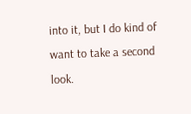into it, but I do kind of want to take a second look.